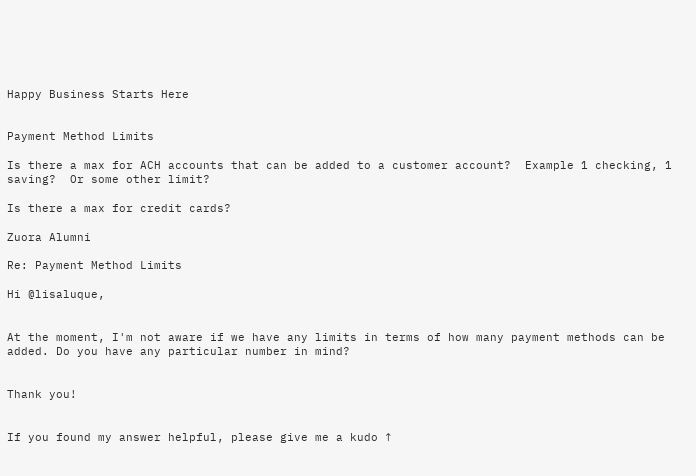Happy Business Starts Here


Payment Method Limits

Is there a max for ACH accounts that can be added to a customer account?  Example 1 checking, 1 saving?  Or some other limit?

Is there a max for credit cards?

Zuora Alumni

Re: Payment Method Limits

Hi @lisaluque,


At the moment, I'm not aware if we have any limits in terms of how many payment methods can be added. Do you have any particular number in mind?


Thank you!


If you found my answer helpful, please give me a kudo ↑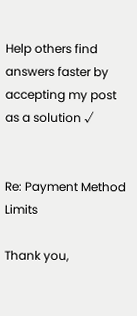Help others find answers faster by accepting my post as a solution √


Re: Payment Method Limits

Thank you,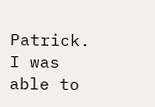Patrick. I was able to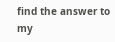find the answer to my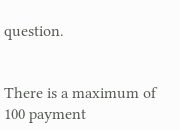question.


There is a maximum of 100 payment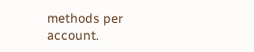methods per account.